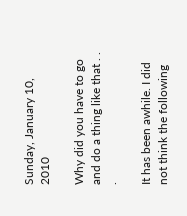Sunday, January 10, 2010

Why did you have to go and do a thing like that . . .

It has been awhile. I did not think the following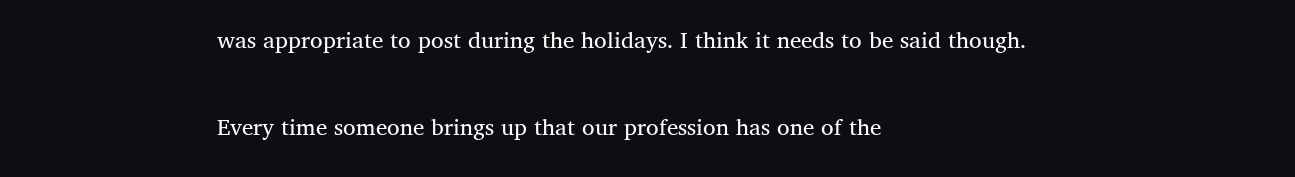was appropriate to post during the holidays. I think it needs to be said though.

Every time someone brings up that our profession has one of the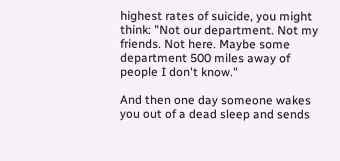highest rates of suicide, you might think: "Not our department. Not my friends. Not here. Maybe some department 500 miles away of people I don't know."

And then one day someone wakes you out of a dead sleep and sends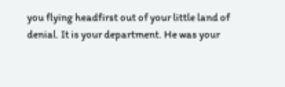you flying headfirst out of your little land of denial. It is your department. He was your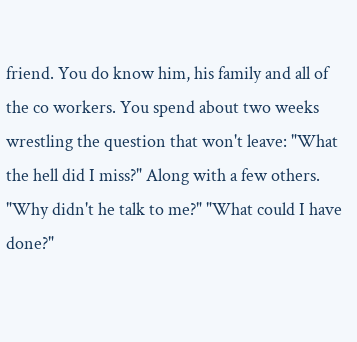friend. You do know him, his family and all of the co workers. You spend about two weeks wrestling the question that won't leave: "What the hell did I miss?" Along with a few others. "Why didn't he talk to me?" "What could I have done?"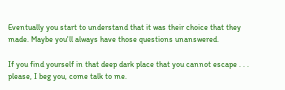Eventually you start to understand that it was their choice that they made. Maybe you'll always have those questions unanswered.

If you find yourself in that deep dark place that you cannot escape . . . please, I beg you, come talk to me.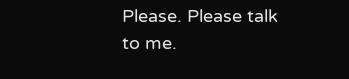Please. Please talk to me.